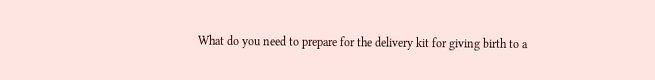What do you need to prepare for the delivery kit for giving birth to a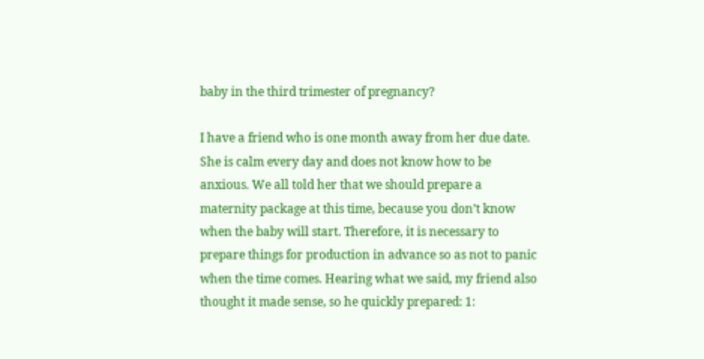baby in the third trimester of pregnancy?

I have a friend who is one month away from her due date. She is calm every day and does not know how to be anxious. We all told her that we should prepare a maternity package at this time, because you don’t know when the baby will start. Therefore, it is necessary to prepare things for production in advance so as not to panic when the time comes. Hearing what we said, my friend also thought it made sense, so he quickly prepared: 1: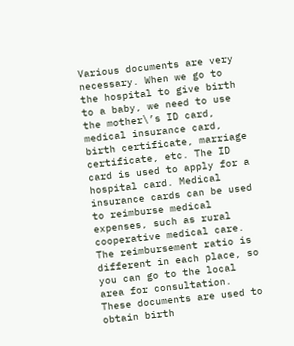Various documents are very necessary. When we go to the hospital to give birth to a baby, we need to use the mother\’s ID card, medical insurance card, birth certificate, marriage certificate, etc. The ID card is used to apply for a hospital card. Medical insurance cards can be used to reimburse medical expenses, such as rural cooperative medical care. The reimbursement ratio is different in each place, so you can go to the local area for consultation. These documents are used to obtain birth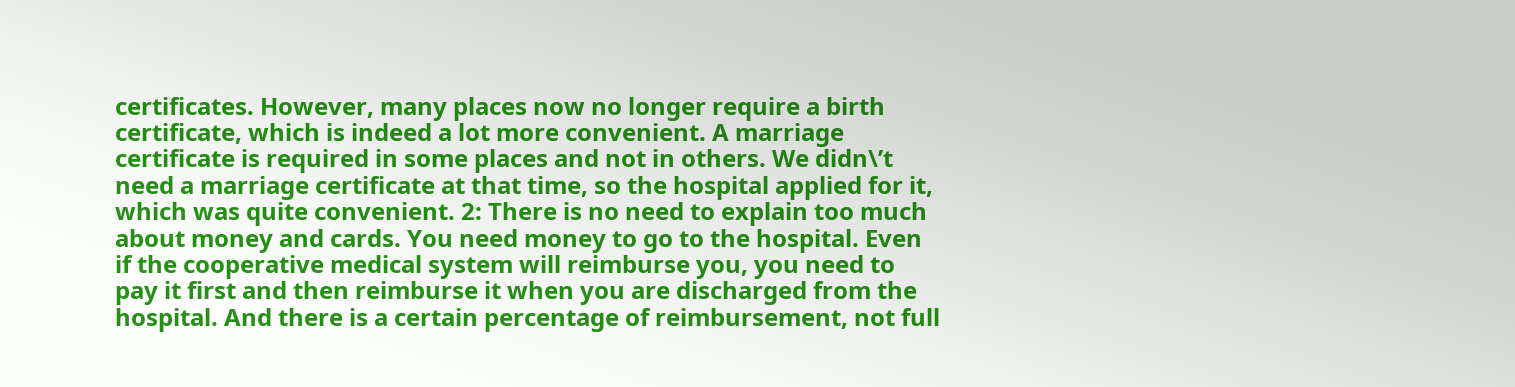certificates. However, many places now no longer require a birth certificate, which is indeed a lot more convenient. A marriage certificate is required in some places and not in others. We didn\’t need a marriage certificate at that time, so the hospital applied for it, which was quite convenient. 2: There is no need to explain too much about money and cards. You need money to go to the hospital. Even if the cooperative medical system will reimburse you, you need to pay it first and then reimburse it when you are discharged from the hospital. And there is a certain percentage of reimbursement, not full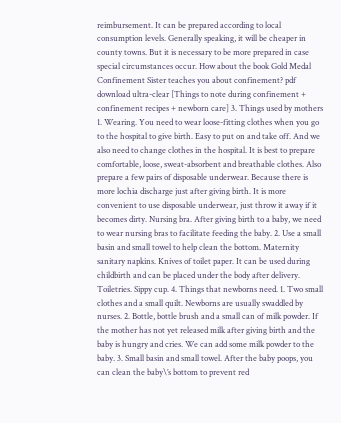reimbursement. It can be prepared according to local consumption levels. Generally speaking, it will be cheaper in county towns. But it is necessary to be more prepared in case special circumstances occur. How about the book Gold Medal Confinement Sister teaches you about confinement? pdf download ultra-clear [Things to note during confinement + confinement recipes + newborn care] 3. Things used by mothers 1. Wearing. You need to wear loose-fitting clothes when you go to the hospital to give birth. Easy to put on and take off. And we also need to change clothes in the hospital. It is best to prepare comfortable, loose, sweat-absorbent and breathable clothes. Also prepare a few pairs of disposable underwear. Because there is more lochia discharge just after giving birth. It is more convenient to use disposable underwear, just throw it away if it becomes dirty. Nursing bra. After giving birth to a baby, we need to wear nursing bras to facilitate feeding the baby. 2. Use a small basin and small towel to help clean the bottom. Maternity sanitary napkins. Knives of toilet paper. It can be used during childbirth and can be placed under the body after delivery. Toiletries. Sippy cup. 4. Things that newborns need. 1. Two small clothes and a small quilt. Newborns are usually swaddled by nurses. 2. Bottle, bottle brush and a small can of milk powder. If the mother has not yet released milk after giving birth and the baby is hungry and cries. We can add some milk powder to the baby. 3. Small basin and small towel. After the baby poops, you can clean the baby\’s bottom to prevent red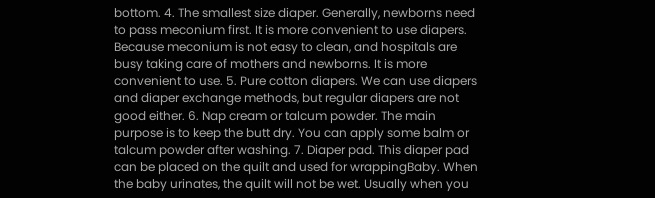bottom. 4. The smallest size diaper. Generally, newborns need to pass meconium first. It is more convenient to use diapers. Because meconium is not easy to clean, and hospitals are busy taking care of mothers and newborns. It is more convenient to use. 5. Pure cotton diapers. We can use diapers and diaper exchange methods, but regular diapers are not good either. 6. Nap cream or talcum powder. The main purpose is to keep the butt dry. You can apply some balm or talcum powder after washing. 7. Diaper pad. This diaper pad can be placed on the quilt and used for wrappingBaby. When the baby urinates, the quilt will not be wet. Usually when you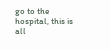go to the hospital, this is all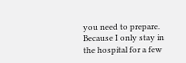you need to prepare. Because I only stay in the hospital for a few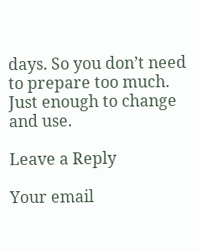days. So you don’t need to prepare too much. Just enough to change and use.

Leave a Reply

Your email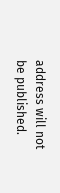address will not be published.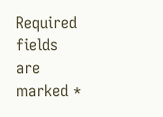Required fields are marked *